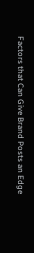Factors that Can Give Brand Posts an Edge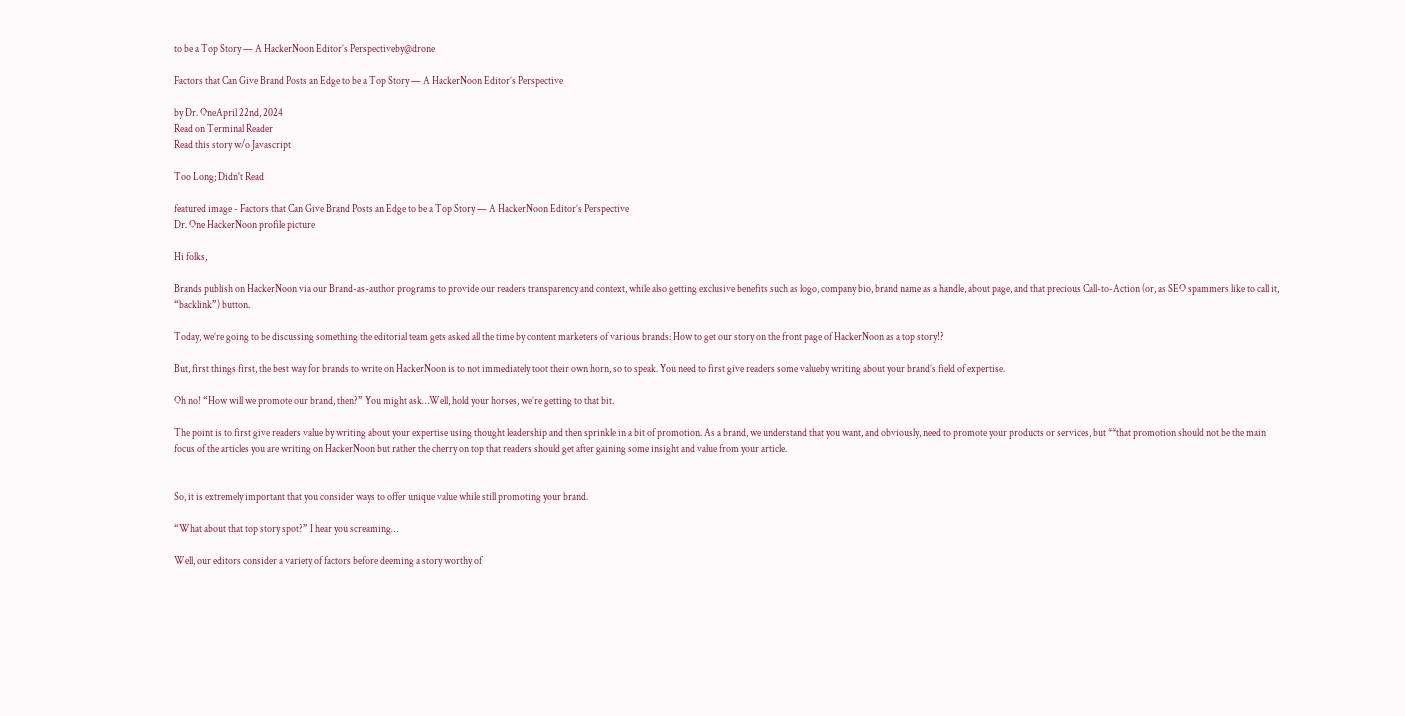to be a Top Story — A HackerNoon Editor’s Perspectiveby@drone

Factors that Can Give Brand Posts an Edge to be a Top Story — A HackerNoon Editor’s Perspective

by Dr. OneApril 22nd, 2024
Read on Terminal Reader
Read this story w/o Javascript

Too Long; Didn't Read

featured image - Factors that Can Give Brand Posts an Edge to be a Top Story — A HackerNoon Editor’s Perspective
Dr. One HackerNoon profile picture

Hi folks,

Brands publish on HackerNoon via our Brand-as-author programs to provide our readers transparency and context, while also getting exclusive benefits such as logo, company bio, brand name as a handle, about page, and that precious Call-to-Action (or, as SEO spammers like to call it, “backlink”) button.

Today, we’re going to be discussing something the editorial team gets asked all the time by content marketers of various brands: How to get our story on the front page of HackerNoon as a top story!?

But, first things first, the best way for brands to write on HackerNoon is to not immediately toot their own horn, so to speak. You need to first give readers some valueby writing about your brand’s field of expertise.

Oh no! “How will we promote our brand, then?” You might ask…Well, hold your horses, we’re getting to that bit.

The point is to first give readers value by writing about your expertise using thought leadership and then sprinkle in a bit of promotion. As a brand, we understand that you want, and obviously, need to promote your products or services, but **that promotion should not be the main focus of the articles you are writing on HackerNoon but rather the cherry on top that readers should get after gaining some insight and value from your article.


So, it is extremely important that you consider ways to offer unique value while still promoting your brand.

“What about that top story spot?” I hear you screaming…

Well, our editors consider a variety of factors before deeming a story worthy of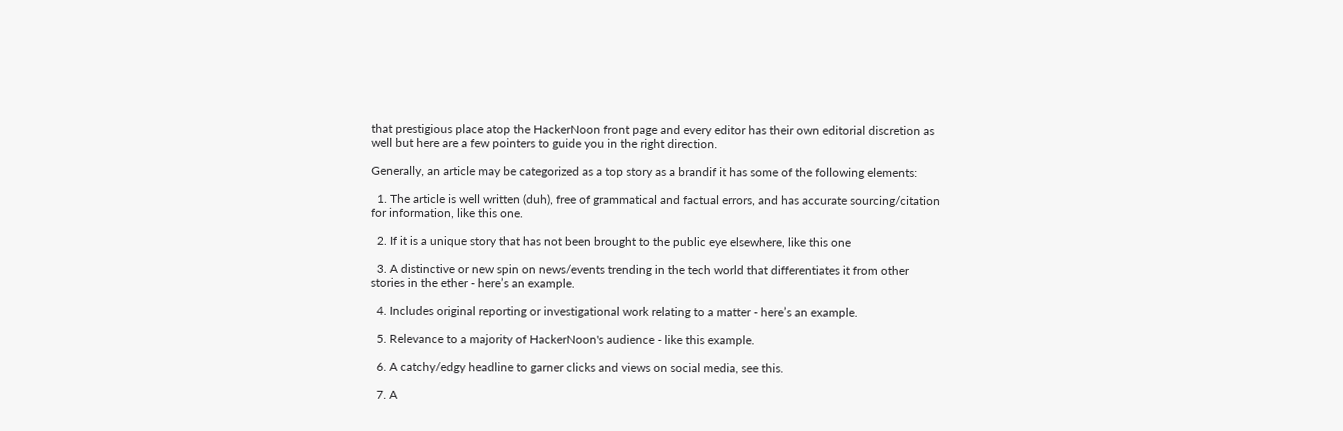that prestigious place atop the HackerNoon front page and every editor has their own editorial discretion as well but here are a few pointers to guide you in the right direction.

Generally, an article may be categorized as a top story as a brandif it has some of the following elements:

  1. The article is well written (duh), free of grammatical and factual errors, and has accurate sourcing/citation for information, like this one.

  2. If it is a unique story that has not been brought to the public eye elsewhere, like this one

  3. A distinctive or new spin on news/events trending in the tech world that differentiates it from other stories in the ether - here’s an example.

  4. Includes original reporting or investigational work relating to a matter - here’s an example.

  5. Relevance to a majority of HackerNoon's audience - like this example.

  6. A catchy/edgy headline to garner clicks and views on social media, see this.

  7. A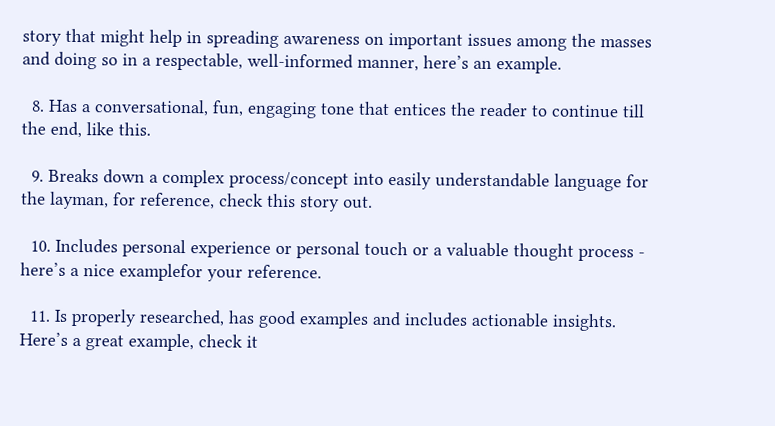story that might help in spreading awareness on important issues among the masses and doing so in a respectable, well-informed manner, here’s an example.

  8. Has a conversational, fun, engaging tone that entices the reader to continue till the end, like this.

  9. Breaks down a complex process/concept into easily understandable language for the layman, for reference, check this story out.

  10. Includes personal experience or personal touch or a valuable thought process - here’s a nice examplefor your reference.

  11. Is properly researched, has good examples and includes actionable insights. Here’s a great example, check it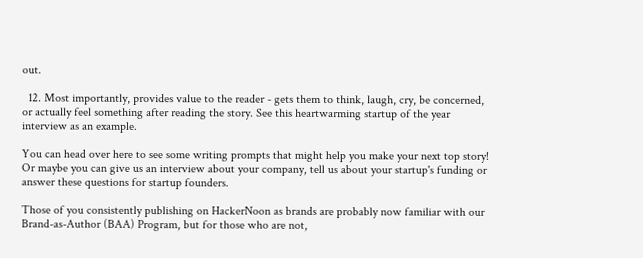out.

  12. Most importantly, provides value to the reader - gets them to think, laugh, cry, be concerned, or actually feel something after reading the story. See this heartwarming startup of the year interview as an example.

You can head over here to see some writing prompts that might help you make your next top story! Or maybe you can give us an interview about your company, tell us about your startup's funding or answer these questions for startup founders.

Those of you consistently publishing on HackerNoon as brands are probably now familiar with our Brand-as-Author (BAA) Program, but for those who are not,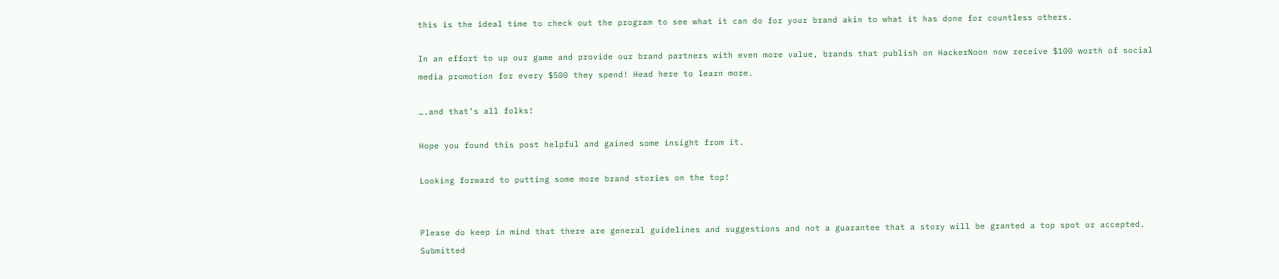this is the ideal time to check out the program to see what it can do for your brand akin to what it has done for countless others.

In an effort to up our game and provide our brand partners with even more value, brands that publish on HackerNoon now receive $100 worth of social media promotion for every $500 they spend! Head here to learn more.

….and that’s all folks!

Hope you found this post helpful and gained some insight from it.

Looking forward to putting some more brand stories on the top!


Please do keep in mind that there are general guidelines and suggestions and not a guarantee that a story will be granted a top spot or accepted. Submitted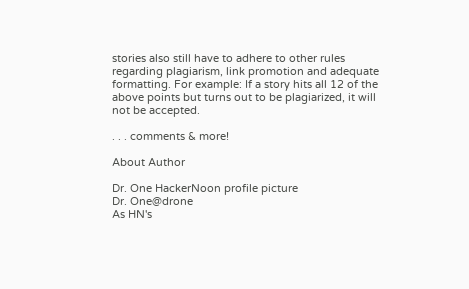stories also still have to adhere to other rules regarding plagiarism, link promotion and adequate formatting. For example: If a story hits all 12 of the above points but turns out to be plagiarized, it will not be accepted.

. . . comments & more!

About Author

Dr. One HackerNoon profile picture
Dr. One@drone
As HN's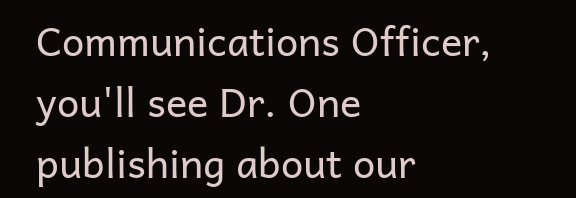Communications Officer, you'll see Dr. One publishing about our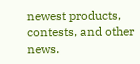newest products, contests, and other news.